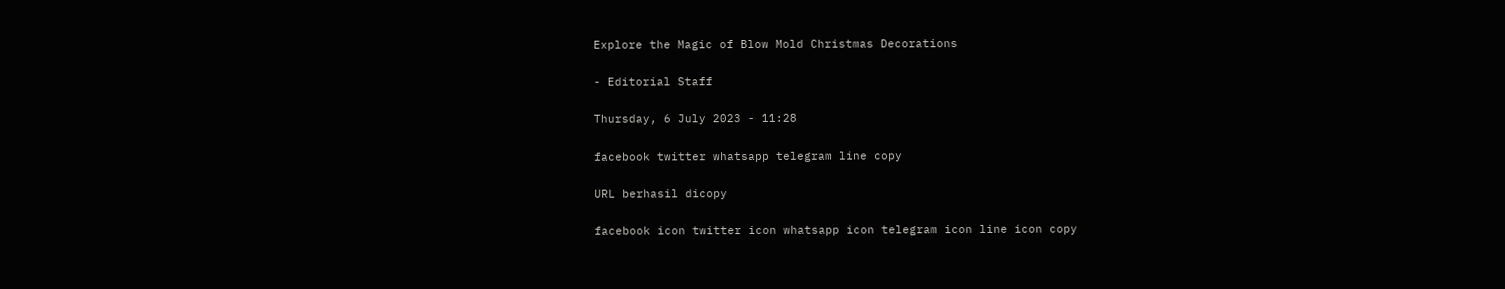Explore the Magic of Blow Mold Christmas Decorations

- Editorial Staff

Thursday, 6 July 2023 - 11:28

facebook twitter whatsapp telegram line copy

URL berhasil dicopy

facebook icon twitter icon whatsapp icon telegram icon line icon copy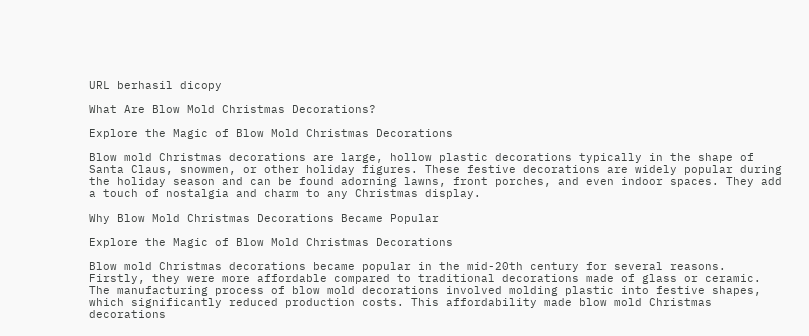URL berhasil dicopy

What Are Blow Mold Christmas Decorations?

Explore the Magic of Blow Mold Christmas Decorations

Blow mold Christmas decorations are large, hollow plastic decorations typically in the shape of Santa Claus, snowmen, or other holiday figures. These festive decorations are widely popular during the holiday season and can be found adorning lawns, front porches, and even indoor spaces. They add a touch of nostalgia and charm to any Christmas display.

Why Blow Mold Christmas Decorations Became Popular

Explore the Magic of Blow Mold Christmas Decorations

Blow mold Christmas decorations became popular in the mid-20th century for several reasons. Firstly, they were more affordable compared to traditional decorations made of glass or ceramic. The manufacturing process of blow mold decorations involved molding plastic into festive shapes, which significantly reduced production costs. This affordability made blow mold Christmas decorations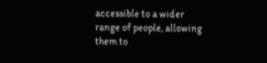accessible to a wider range of people, allowing them to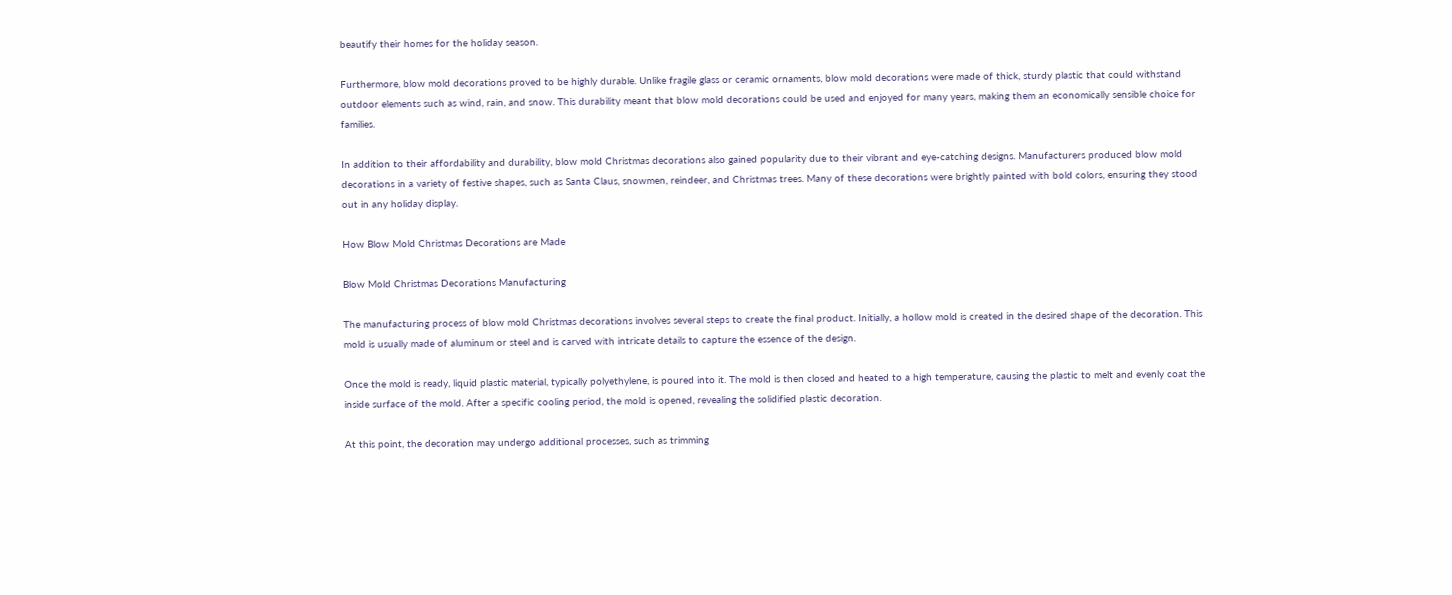beautify their homes for the holiday season.

Furthermore, blow mold decorations proved to be highly durable. Unlike fragile glass or ceramic ornaments, blow mold decorations were made of thick, sturdy plastic that could withstand outdoor elements such as wind, rain, and snow. This durability meant that blow mold decorations could be used and enjoyed for many years, making them an economically sensible choice for families.

In addition to their affordability and durability, blow mold Christmas decorations also gained popularity due to their vibrant and eye-catching designs. Manufacturers produced blow mold decorations in a variety of festive shapes, such as Santa Claus, snowmen, reindeer, and Christmas trees. Many of these decorations were brightly painted with bold colors, ensuring they stood out in any holiday display.

How Blow Mold Christmas Decorations are Made

Blow Mold Christmas Decorations Manufacturing

The manufacturing process of blow mold Christmas decorations involves several steps to create the final product. Initially, a hollow mold is created in the desired shape of the decoration. This mold is usually made of aluminum or steel and is carved with intricate details to capture the essence of the design.

Once the mold is ready, liquid plastic material, typically polyethylene, is poured into it. The mold is then closed and heated to a high temperature, causing the plastic to melt and evenly coat the inside surface of the mold. After a specific cooling period, the mold is opened, revealing the solidified plastic decoration.

At this point, the decoration may undergo additional processes, such as trimming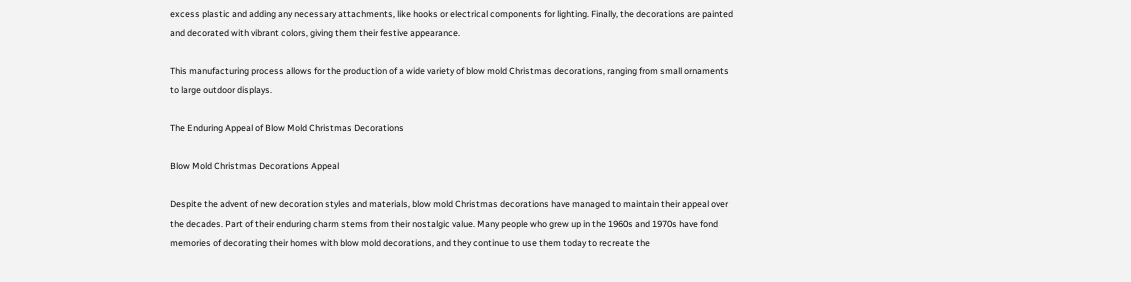excess plastic and adding any necessary attachments, like hooks or electrical components for lighting. Finally, the decorations are painted and decorated with vibrant colors, giving them their festive appearance.

This manufacturing process allows for the production of a wide variety of blow mold Christmas decorations, ranging from small ornaments to large outdoor displays.

The Enduring Appeal of Blow Mold Christmas Decorations

Blow Mold Christmas Decorations Appeal

Despite the advent of new decoration styles and materials, blow mold Christmas decorations have managed to maintain their appeal over the decades. Part of their enduring charm stems from their nostalgic value. Many people who grew up in the 1960s and 1970s have fond memories of decorating their homes with blow mold decorations, and they continue to use them today to recreate the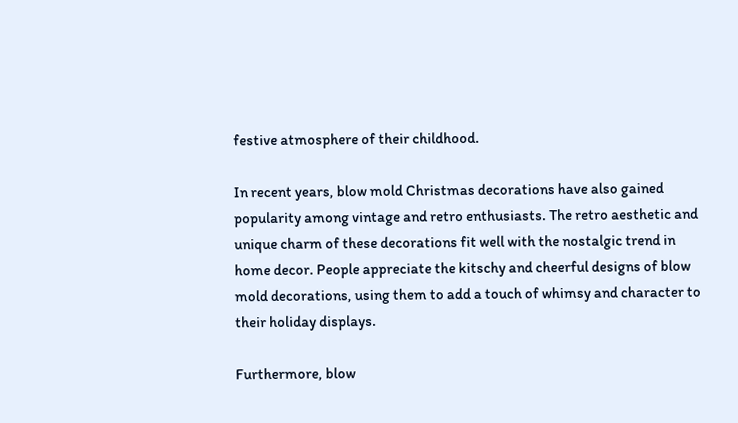festive atmosphere of their childhood.

In recent years, blow mold Christmas decorations have also gained popularity among vintage and retro enthusiasts. The retro aesthetic and unique charm of these decorations fit well with the nostalgic trend in home decor. People appreciate the kitschy and cheerful designs of blow mold decorations, using them to add a touch of whimsy and character to their holiday displays.

Furthermore, blow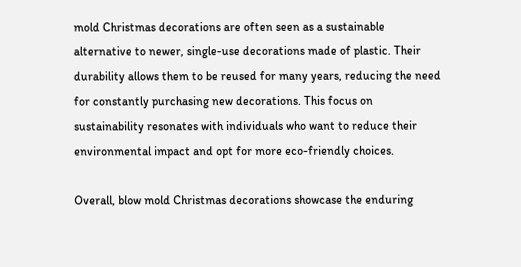mold Christmas decorations are often seen as a sustainable alternative to newer, single-use decorations made of plastic. Their durability allows them to be reused for many years, reducing the need for constantly purchasing new decorations. This focus on sustainability resonates with individuals who want to reduce their environmental impact and opt for more eco-friendly choices.

Overall, blow mold Christmas decorations showcase the enduring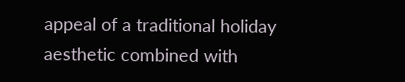appeal of a traditional holiday aesthetic combined with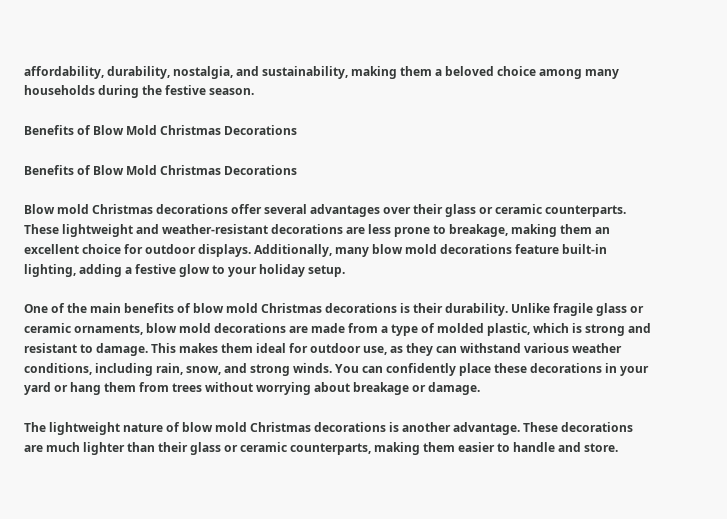affordability, durability, nostalgia, and sustainability, making them a beloved choice among many households during the festive season.

Benefits of Blow Mold Christmas Decorations

Benefits of Blow Mold Christmas Decorations

Blow mold Christmas decorations offer several advantages over their glass or ceramic counterparts. These lightweight and weather-resistant decorations are less prone to breakage, making them an excellent choice for outdoor displays. Additionally, many blow mold decorations feature built-in lighting, adding a festive glow to your holiday setup.

One of the main benefits of blow mold Christmas decorations is their durability. Unlike fragile glass or ceramic ornaments, blow mold decorations are made from a type of molded plastic, which is strong and resistant to damage. This makes them ideal for outdoor use, as they can withstand various weather conditions, including rain, snow, and strong winds. You can confidently place these decorations in your yard or hang them from trees without worrying about breakage or damage.

The lightweight nature of blow mold Christmas decorations is another advantage. These decorations are much lighter than their glass or ceramic counterparts, making them easier to handle and store.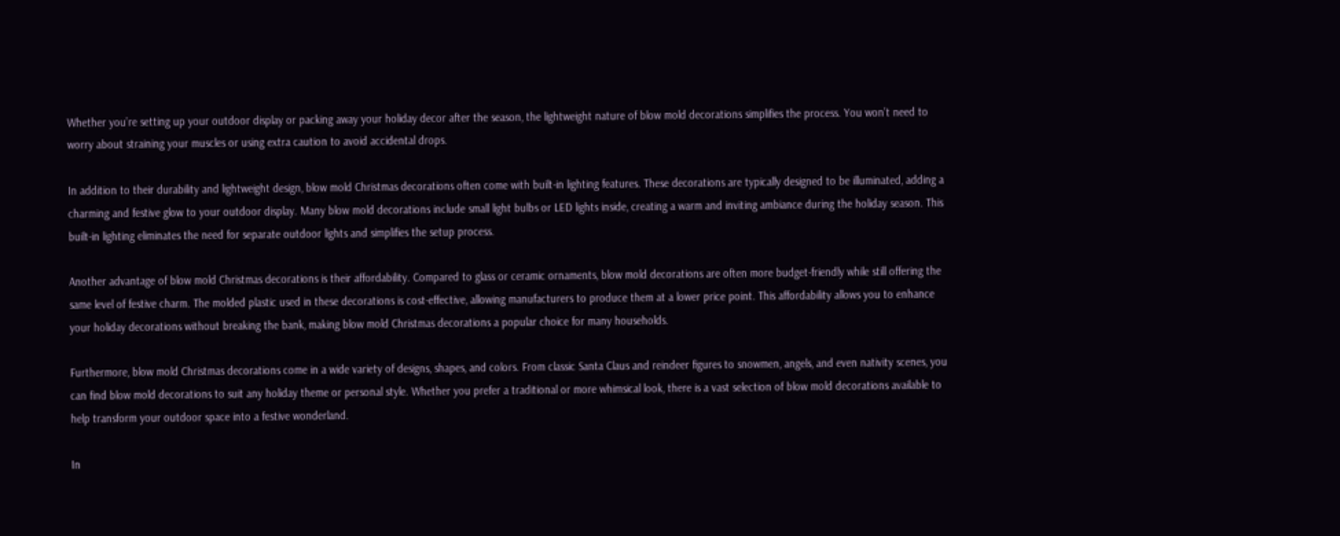Whether you’re setting up your outdoor display or packing away your holiday decor after the season, the lightweight nature of blow mold decorations simplifies the process. You won’t need to worry about straining your muscles or using extra caution to avoid accidental drops.

In addition to their durability and lightweight design, blow mold Christmas decorations often come with built-in lighting features. These decorations are typically designed to be illuminated, adding a charming and festive glow to your outdoor display. Many blow mold decorations include small light bulbs or LED lights inside, creating a warm and inviting ambiance during the holiday season. This built-in lighting eliminates the need for separate outdoor lights and simplifies the setup process.

Another advantage of blow mold Christmas decorations is their affordability. Compared to glass or ceramic ornaments, blow mold decorations are often more budget-friendly while still offering the same level of festive charm. The molded plastic used in these decorations is cost-effective, allowing manufacturers to produce them at a lower price point. This affordability allows you to enhance your holiday decorations without breaking the bank, making blow mold Christmas decorations a popular choice for many households.

Furthermore, blow mold Christmas decorations come in a wide variety of designs, shapes, and colors. From classic Santa Claus and reindeer figures to snowmen, angels, and even nativity scenes, you can find blow mold decorations to suit any holiday theme or personal style. Whether you prefer a traditional or more whimsical look, there is a vast selection of blow mold decorations available to help transform your outdoor space into a festive wonderland.

In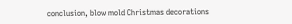conclusion, blow mold Christmas decorations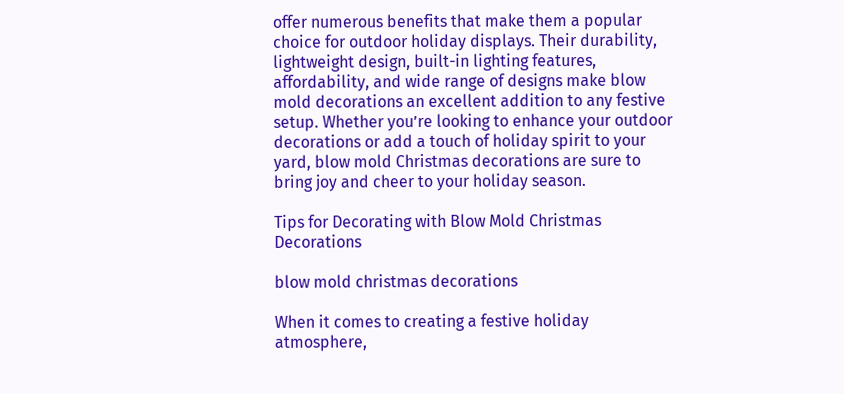offer numerous benefits that make them a popular choice for outdoor holiday displays. Their durability, lightweight design, built-in lighting features, affordability, and wide range of designs make blow mold decorations an excellent addition to any festive setup. Whether you’re looking to enhance your outdoor decorations or add a touch of holiday spirit to your yard, blow mold Christmas decorations are sure to bring joy and cheer to your holiday season.

Tips for Decorating with Blow Mold Christmas Decorations

blow mold christmas decorations

When it comes to creating a festive holiday atmosphere,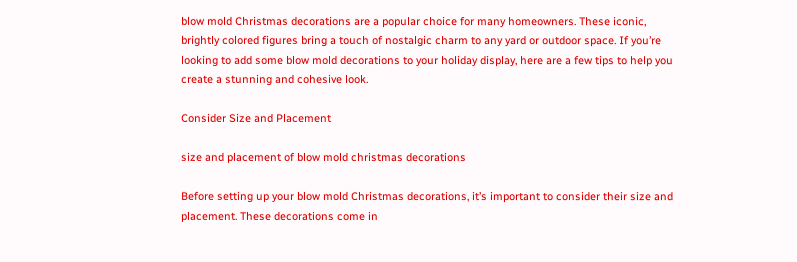blow mold Christmas decorations are a popular choice for many homeowners. These iconic, brightly colored figures bring a touch of nostalgic charm to any yard or outdoor space. If you’re looking to add some blow mold decorations to your holiday display, here are a few tips to help you create a stunning and cohesive look.

Consider Size and Placement

size and placement of blow mold christmas decorations

Before setting up your blow mold Christmas decorations, it’s important to consider their size and placement. These decorations come in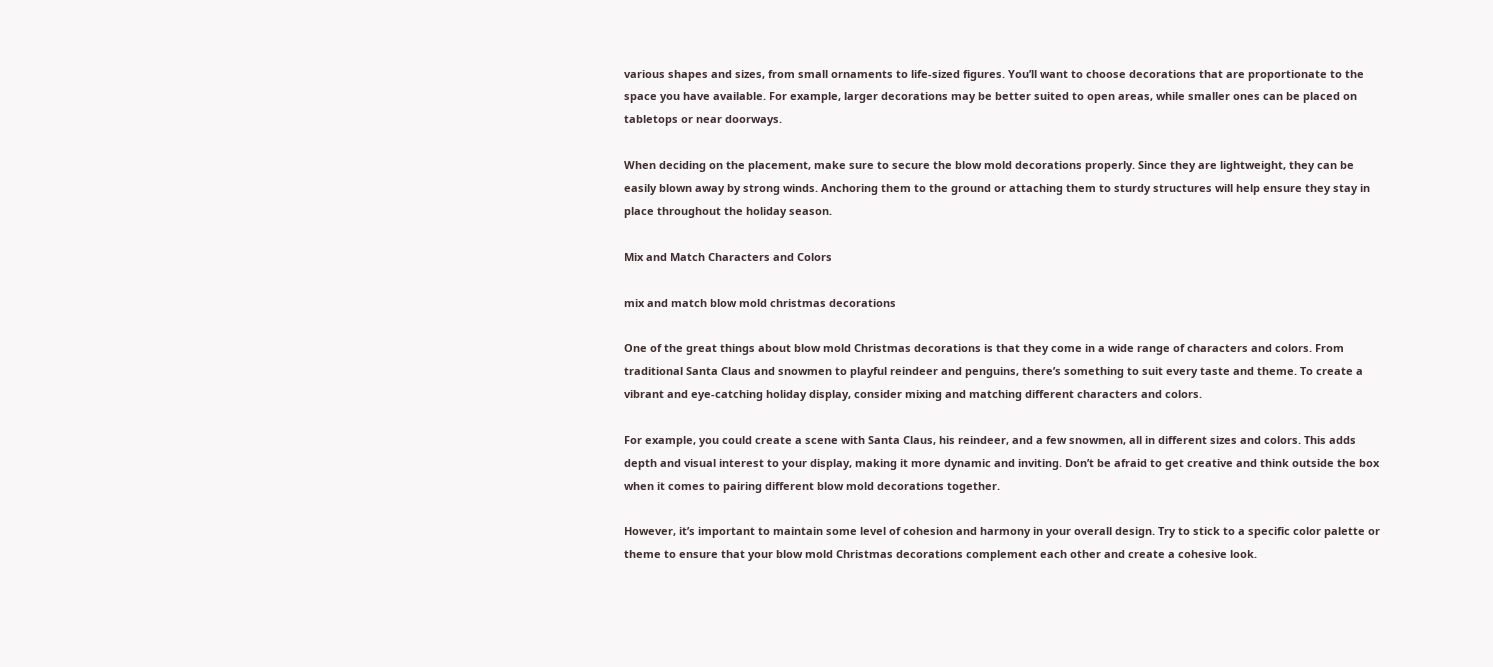various shapes and sizes, from small ornaments to life-sized figures. You’ll want to choose decorations that are proportionate to the space you have available. For example, larger decorations may be better suited to open areas, while smaller ones can be placed on tabletops or near doorways.

When deciding on the placement, make sure to secure the blow mold decorations properly. Since they are lightweight, they can be easily blown away by strong winds. Anchoring them to the ground or attaching them to sturdy structures will help ensure they stay in place throughout the holiday season.

Mix and Match Characters and Colors

mix and match blow mold christmas decorations

One of the great things about blow mold Christmas decorations is that they come in a wide range of characters and colors. From traditional Santa Claus and snowmen to playful reindeer and penguins, there’s something to suit every taste and theme. To create a vibrant and eye-catching holiday display, consider mixing and matching different characters and colors.

For example, you could create a scene with Santa Claus, his reindeer, and a few snowmen, all in different sizes and colors. This adds depth and visual interest to your display, making it more dynamic and inviting. Don’t be afraid to get creative and think outside the box when it comes to pairing different blow mold decorations together.

However, it’s important to maintain some level of cohesion and harmony in your overall design. Try to stick to a specific color palette or theme to ensure that your blow mold Christmas decorations complement each other and create a cohesive look.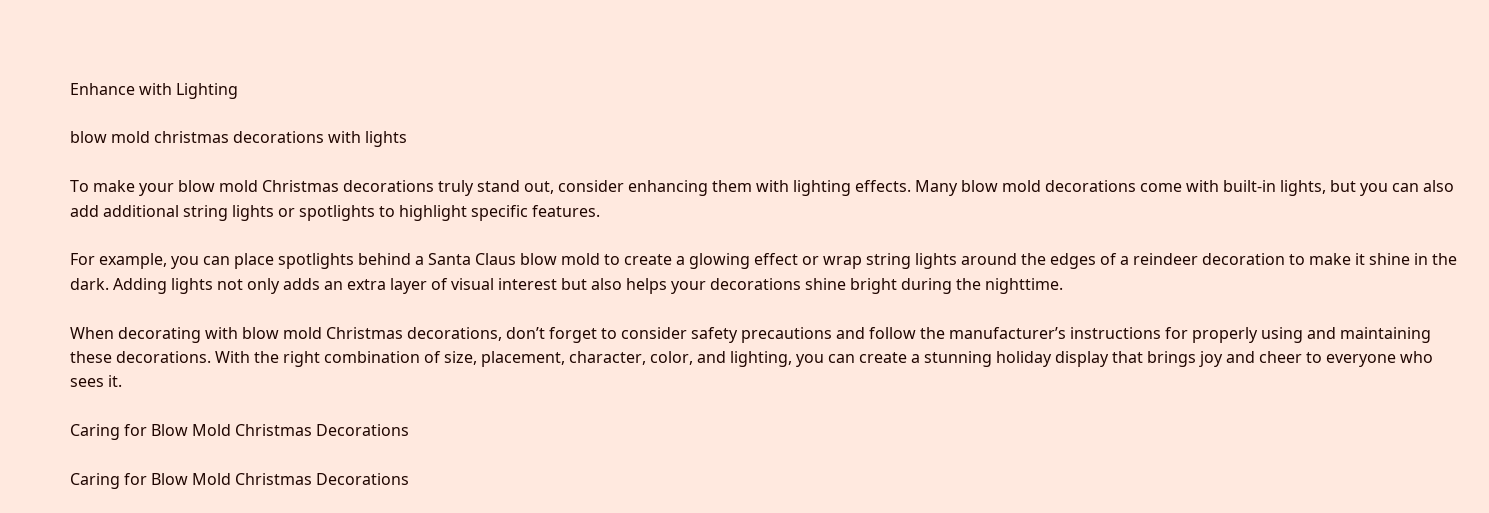Enhance with Lighting

blow mold christmas decorations with lights

To make your blow mold Christmas decorations truly stand out, consider enhancing them with lighting effects. Many blow mold decorations come with built-in lights, but you can also add additional string lights or spotlights to highlight specific features.

For example, you can place spotlights behind a Santa Claus blow mold to create a glowing effect or wrap string lights around the edges of a reindeer decoration to make it shine in the dark. Adding lights not only adds an extra layer of visual interest but also helps your decorations shine bright during the nighttime.

When decorating with blow mold Christmas decorations, don’t forget to consider safety precautions and follow the manufacturer’s instructions for properly using and maintaining these decorations. With the right combination of size, placement, character, color, and lighting, you can create a stunning holiday display that brings joy and cheer to everyone who sees it.

Caring for Blow Mold Christmas Decorations

Caring for Blow Mold Christmas Decorations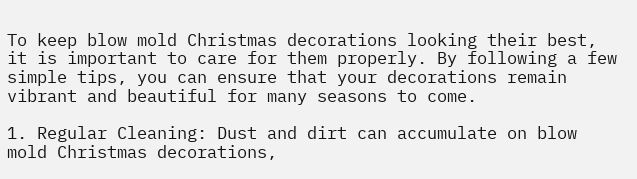To keep blow mold Christmas decorations looking their best, it is important to care for them properly. By following a few simple tips, you can ensure that your decorations remain vibrant and beautiful for many seasons to come.

1. Regular Cleaning: Dust and dirt can accumulate on blow mold Christmas decorations,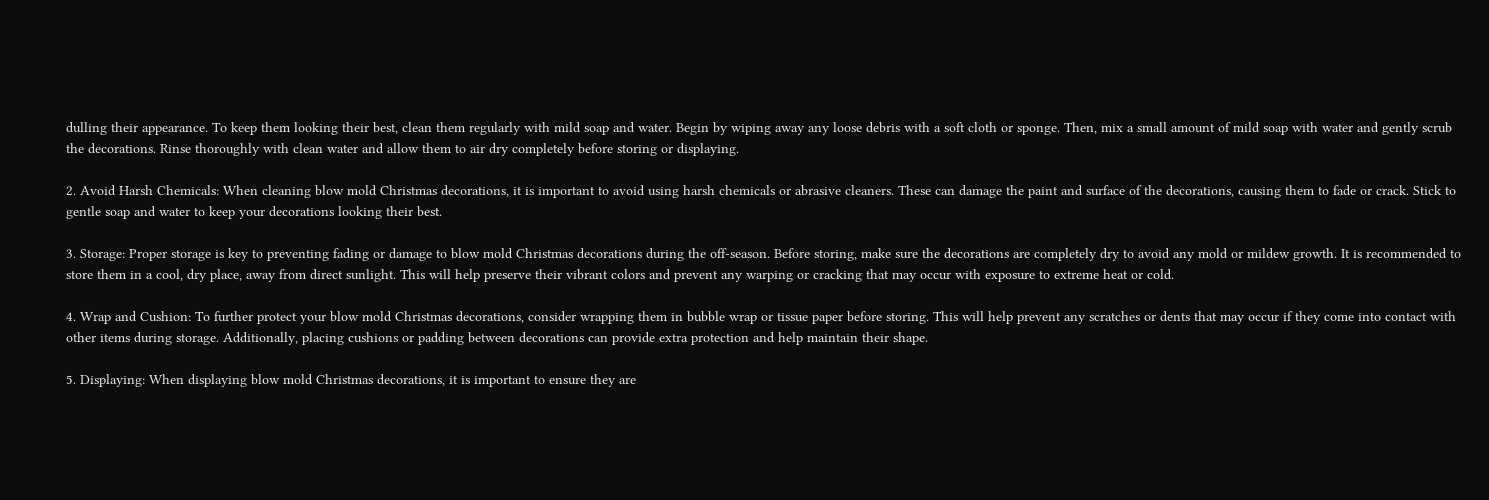dulling their appearance. To keep them looking their best, clean them regularly with mild soap and water. Begin by wiping away any loose debris with a soft cloth or sponge. Then, mix a small amount of mild soap with water and gently scrub the decorations. Rinse thoroughly with clean water and allow them to air dry completely before storing or displaying.

2. Avoid Harsh Chemicals: When cleaning blow mold Christmas decorations, it is important to avoid using harsh chemicals or abrasive cleaners. These can damage the paint and surface of the decorations, causing them to fade or crack. Stick to gentle soap and water to keep your decorations looking their best.

3. Storage: Proper storage is key to preventing fading or damage to blow mold Christmas decorations during the off-season. Before storing, make sure the decorations are completely dry to avoid any mold or mildew growth. It is recommended to store them in a cool, dry place, away from direct sunlight. This will help preserve their vibrant colors and prevent any warping or cracking that may occur with exposure to extreme heat or cold.

4. Wrap and Cushion: To further protect your blow mold Christmas decorations, consider wrapping them in bubble wrap or tissue paper before storing. This will help prevent any scratches or dents that may occur if they come into contact with other items during storage. Additionally, placing cushions or padding between decorations can provide extra protection and help maintain their shape.

5. Displaying: When displaying blow mold Christmas decorations, it is important to ensure they are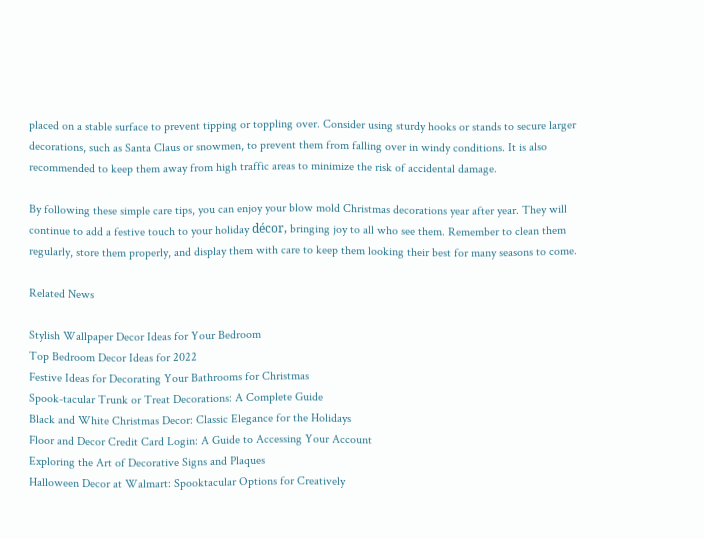placed on a stable surface to prevent tipping or toppling over. Consider using sturdy hooks or stands to secure larger decorations, such as Santa Claus or snowmen, to prevent them from falling over in windy conditions. It is also recommended to keep them away from high traffic areas to minimize the risk of accidental damage.

By following these simple care tips, you can enjoy your blow mold Christmas decorations year after year. They will continue to add a festive touch to your holiday décor, bringing joy to all who see them. Remember to clean them regularly, store them properly, and display them with care to keep them looking their best for many seasons to come.

Related News

Stylish Wallpaper Decor Ideas for Your Bedroom
Top Bedroom Decor Ideas for 2022
Festive Ideas for Decorating Your Bathrooms for Christmas
Spook-tacular Trunk or Treat Decorations: A Complete Guide
Black and White Christmas Decor: Classic Elegance for the Holidays
Floor and Decor Credit Card Login: A Guide to Accessing Your Account
Exploring the Art of Decorative Signs and Plaques
Halloween Decor at Walmart: Spooktacular Options for Creatively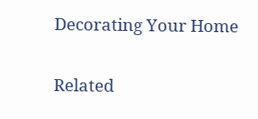Decorating Your Home

Related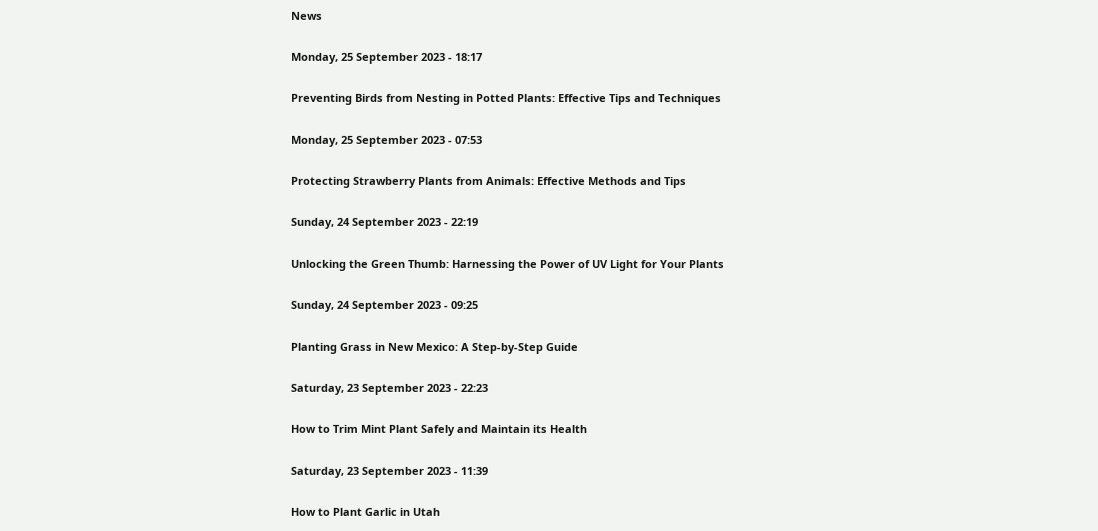News

Monday, 25 September 2023 - 18:17

Preventing Birds from Nesting in Potted Plants: Effective Tips and Techniques

Monday, 25 September 2023 - 07:53

Protecting Strawberry Plants from Animals: Effective Methods and Tips

Sunday, 24 September 2023 - 22:19

Unlocking the Green Thumb: Harnessing the Power of UV Light for Your Plants

Sunday, 24 September 2023 - 09:25

Planting Grass in New Mexico: A Step-by-Step Guide

Saturday, 23 September 2023 - 22:23

How to Trim Mint Plant Safely and Maintain its Health

Saturday, 23 September 2023 - 11:39

How to Plant Garlic in Utah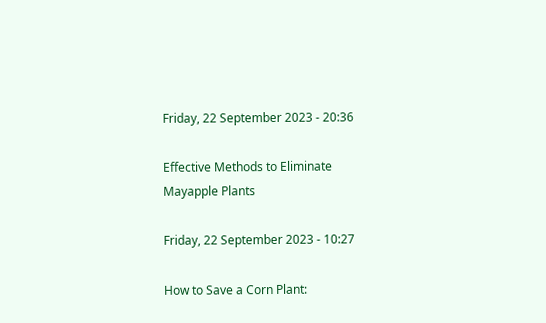Friday, 22 September 2023 - 20:36

Effective Methods to Eliminate Mayapple Plants

Friday, 22 September 2023 - 10:27

How to Save a Corn Plant: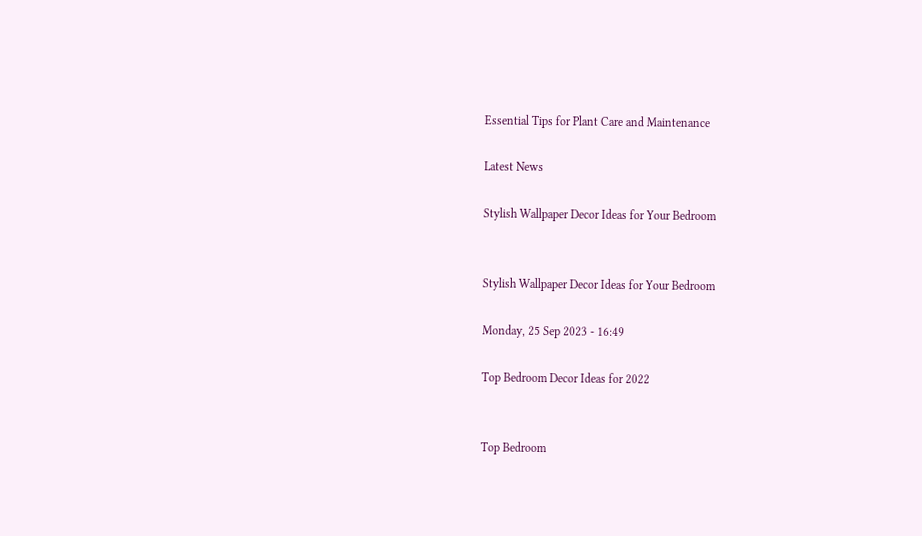Essential Tips for Plant Care and Maintenance

Latest News

Stylish Wallpaper Decor Ideas for Your Bedroom


Stylish Wallpaper Decor Ideas for Your Bedroom

Monday, 25 Sep 2023 - 16:49

Top Bedroom Decor Ideas for 2022


Top Bedroom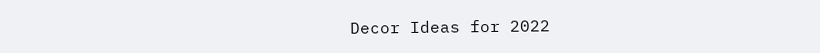Decor Ideas for 2022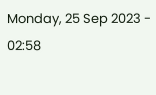Monday, 25 Sep 2023 - 02:58